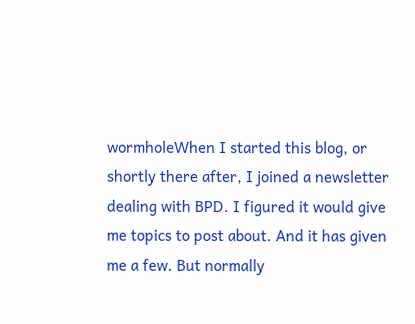wormholeWhen I started this blog, or shortly there after, I joined a newsletter dealing with BPD. I figured it would give me topics to post about. And it has given me a few. But normally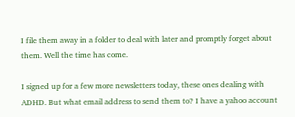I file them away in a folder to deal with later and promptly forget about them. Well the time has come.

I signed up for a few more newsletters today, these ones dealing with ADHD. But what email address to send them to? I have a yahoo account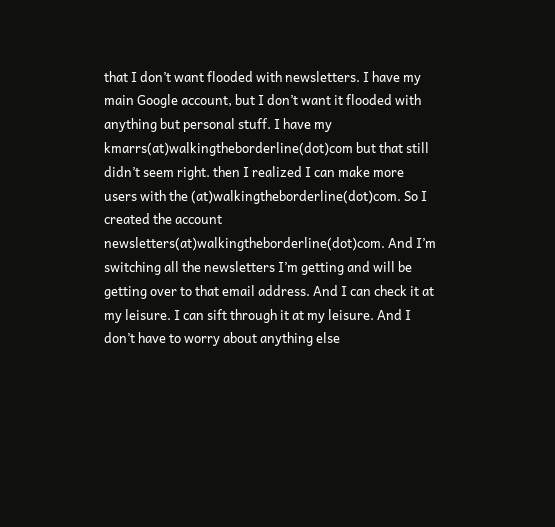that I don’t want flooded with newsletters. I have my main Google account, but I don’t want it flooded with anything but personal stuff. I have my kmarrs(at)walkingtheborderline(dot)com but that still didn’t seem right. then I realized I can make more users with the (at)walkingtheborderline(dot)com. So I created the account newsletters(at)walkingtheborderline(dot)com. And I’m switching all the newsletters I’m getting and will be getting over to that email address. And I can check it at my leisure. I can sift through it at my leisure. And I don’t have to worry about anything else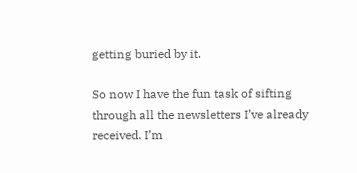getting buried by it.

So now I have the fun task of sifting through all the newsletters I’ve already received. I’m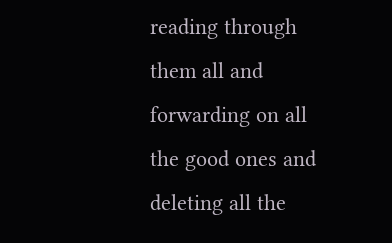reading through them all and forwarding on all the good ones and deleting all the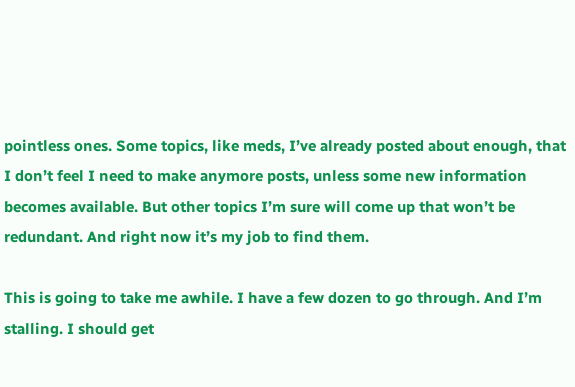pointless ones. Some topics, like meds, I’ve already posted about enough, that I don’t feel I need to make anymore posts, unless some new information becomes available. But other topics I’m sure will come up that won’t be redundant. And right now it’s my job to find them.

This is going to take me awhile. I have a few dozen to go through. And I’m stalling. I should get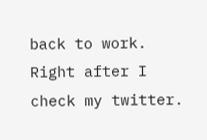back to work. Right after I check my twitter.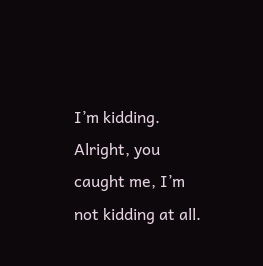I’m kidding. Alright, you caught me, I’m not kidding at all.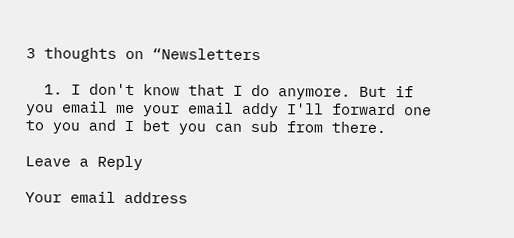3 thoughts on “Newsletters

  1. I don't know that I do anymore. But if you email me your email addy I'll forward one to you and I bet you can sub from there.

Leave a Reply

Your email address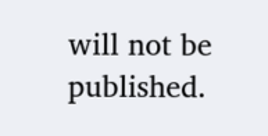will not be published.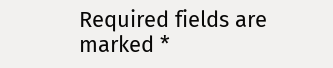Required fields are marked *